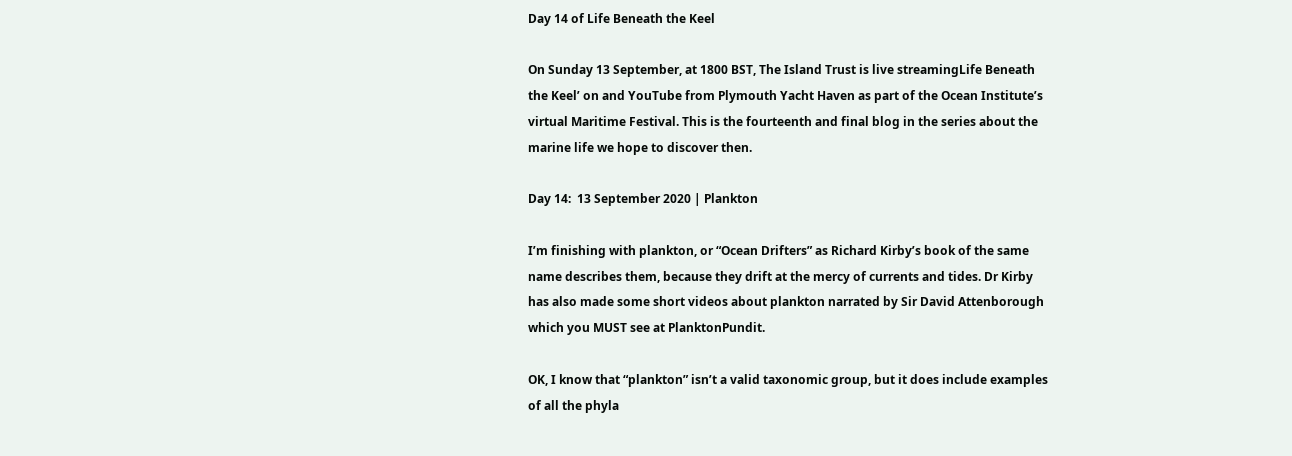Day 14 of Life Beneath the Keel

On Sunday 13 September, at 1800 BST, The Island Trust is live streamingLife Beneath the Keel’ on and YouTube from Plymouth Yacht Haven as part of the Ocean Institute’s virtual Maritime Festival. This is the fourteenth and final blog in the series about the marine life we hope to discover then.

Day 14:  13 September 2020 | Plankton

I’m finishing with plankton, or “Ocean Drifters” as Richard Kirby’s book of the same name describes them, because they drift at the mercy of currents and tides. Dr Kirby has also made some short videos about plankton narrated by Sir David Attenborough which you MUST see at PlanktonPundit.

OK, I know that “plankton” isn’t a valid taxonomic group, but it does include examples of all the phyla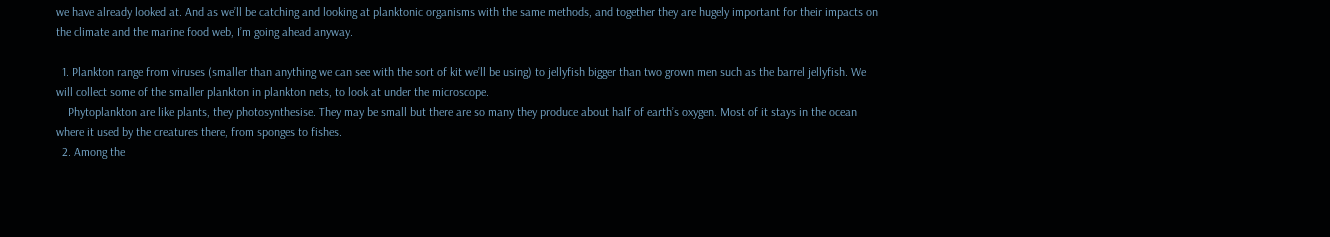we have already looked at. And as we’ll be catching and looking at planktonic organisms with the same methods, and together they are hugely important for their impacts on the climate and the marine food web, I’m going ahead anyway.

  1. Plankton range from viruses (smaller than anything we can see with the sort of kit we’ll be using) to jellyfish bigger than two grown men such as the barrel jellyfish. We will collect some of the smaller plankton in plankton nets, to look at under the microscope.
    Phytoplankton are like plants, they photosynthesise. They may be small but there are so many they produce about half of earth’s oxygen. Most of it stays in the ocean where it used by the creatures there, from sponges to fishes.
  2. Among the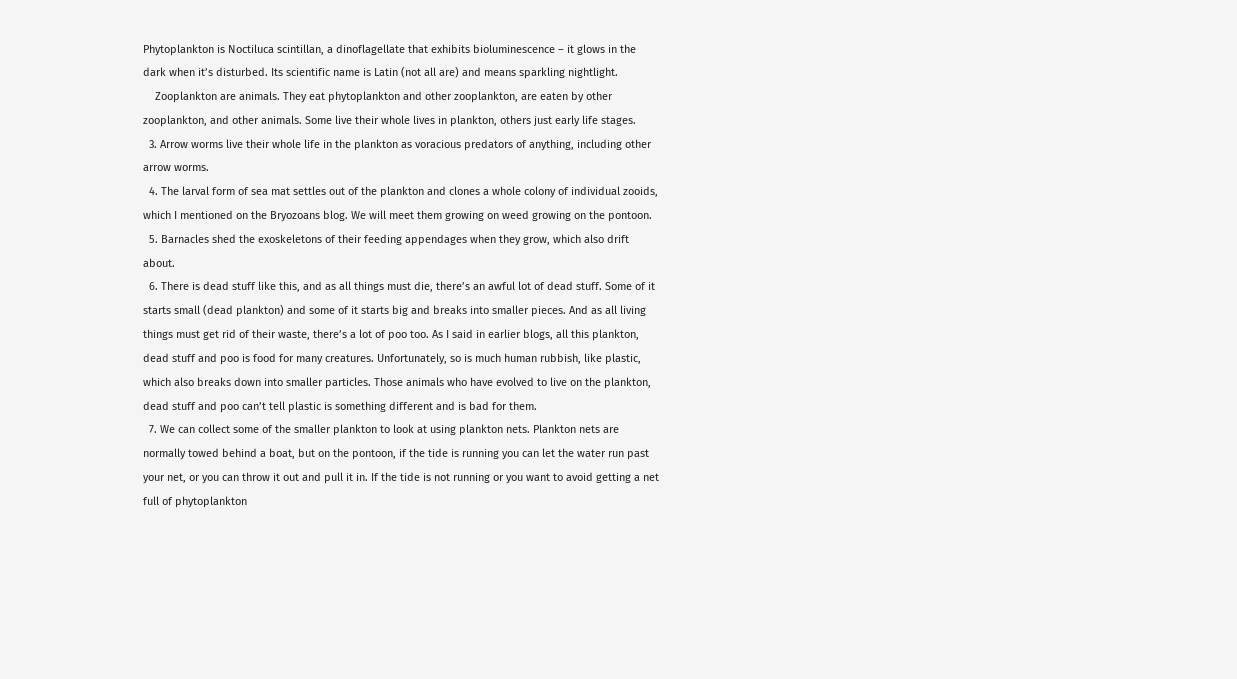Phytoplankton is Noctiluca scintillan, a dinoflagellate that exhibits bioluminescence – it glows in the dark when it’s disturbed. Its scientific name is Latin (not all are) and means sparkling nightlight.
    Zooplankton are animals. They eat phytoplankton and other zooplankton, are eaten by other zooplankton, and other animals. Some live their whole lives in plankton, others just early life stages.
  3. Arrow worms live their whole life in the plankton as voracious predators of anything, including other arrow worms.
  4. The larval form of sea mat settles out of the plankton and clones a whole colony of individual zooids, which I mentioned on the Bryozoans blog. We will meet them growing on weed growing on the pontoon.
  5. Barnacles shed the exoskeletons of their feeding appendages when they grow, which also drift about.
  6. There is dead stuff like this, and as all things must die, there’s an awful lot of dead stuff. Some of it starts small (dead plankton) and some of it starts big and breaks into smaller pieces. And as all living things must get rid of their waste, there’s a lot of poo too. As I said in earlier blogs, all this plankton, dead stuff and poo is food for many creatures. Unfortunately, so is much human rubbish, like plastic, which also breaks down into smaller particles. Those animals who have evolved to live on the plankton, dead stuff and poo can’t tell plastic is something different and is bad for them.
  7. We can collect some of the smaller plankton to look at using plankton nets. Plankton nets are normally towed behind a boat, but on the pontoon, if the tide is running you can let the water run past your net, or you can throw it out and pull it in. If the tide is not running or you want to avoid getting a net full of phytoplankton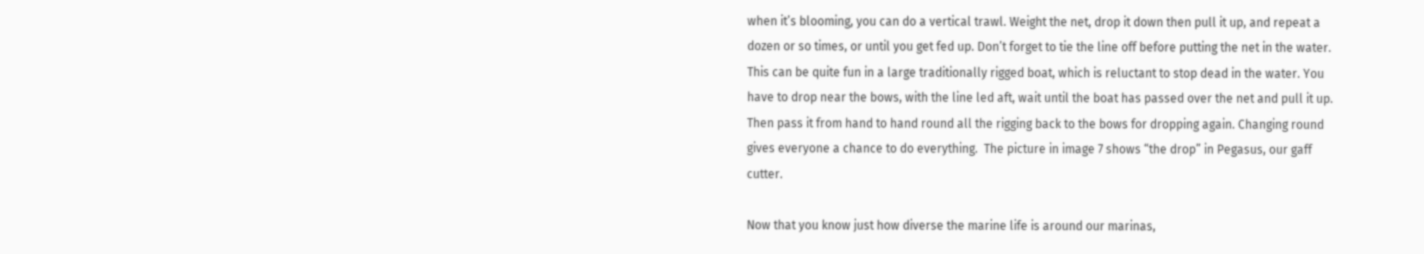when it’s blooming, you can do a vertical trawl. Weight the net, drop it down then pull it up, and repeat a dozen or so times, or until you get fed up. Don’t forget to tie the line off before putting the net in the water.  This can be quite fun in a large traditionally rigged boat, which is reluctant to stop dead in the water. You have to drop near the bows, with the line led aft, wait until the boat has passed over the net and pull it up. Then pass it from hand to hand round all the rigging back to the bows for dropping again. Changing round gives everyone a chance to do everything.  The picture in image 7 shows “the drop” in Pegasus, our gaff cutter.

Now that you know just how diverse the marine life is around our marinas,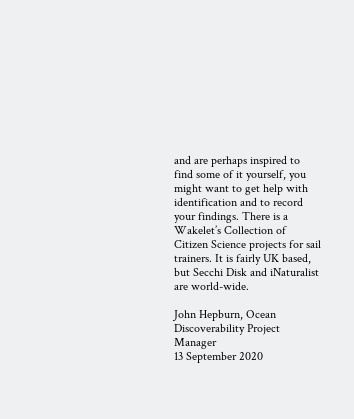and are perhaps inspired to find some of it yourself, you might want to get help with identification and to record your findings. There is a Wakelet’s Collection of Citizen Science projects for sail trainers. It is fairly UK based, but Secchi Disk and iNaturalist are world-wide.

John Hepburn, Ocean Discoverability Project Manager
13 September 2020